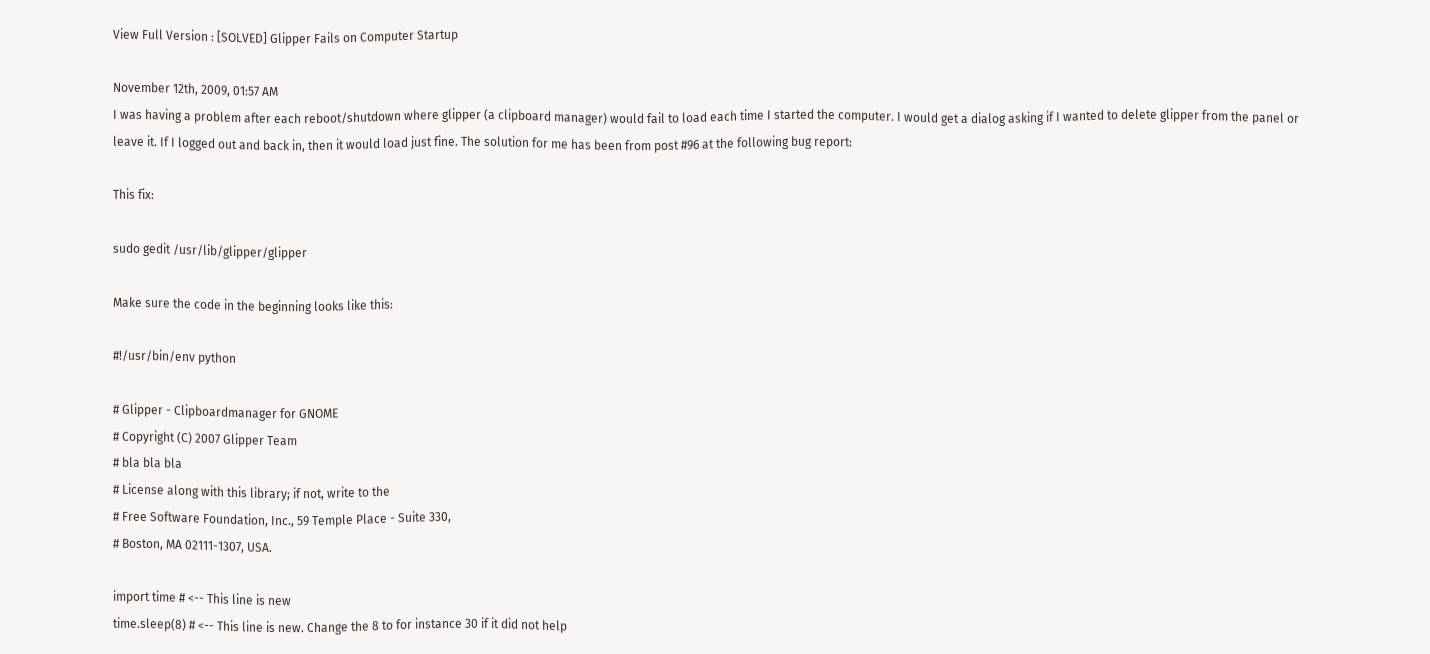View Full Version : [SOLVED] Glipper Fails on Computer Startup

November 12th, 2009, 01:57 AM
I was having a problem after each reboot/shutdown where glipper (a clipboard manager) would fail to load each time I started the computer. I would get a dialog asking if I wanted to delete glipper from the panel or leave it. If I logged out and back in, then it would load just fine. The solution for me has been from post #96 at the following bug report:

This fix:

sudo gedit /usr/lib/glipper/glipper

Make sure the code in the beginning looks like this:

#!/usr/bin/env python

# Glipper - Clipboardmanager for GNOME
# Copyright (C) 2007 Glipper Team
# bla bla bla
# License along with this library; if not, write to the
# Free Software Foundation, Inc., 59 Temple Place - Suite 330,
# Boston, MA 02111-1307, USA.

import time # <-- This line is new
time.sleep(8) # <-- This line is new. Change the 8 to for instance 30 if it did not help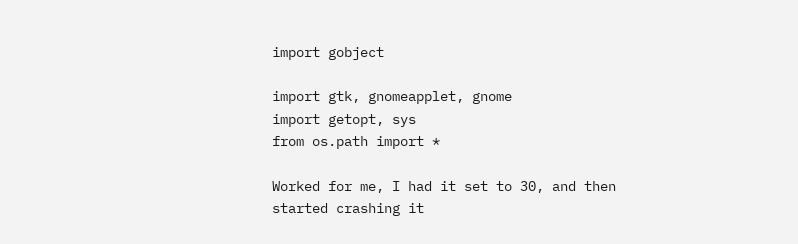import gobject

import gtk, gnomeapplet, gnome
import getopt, sys
from os.path import *

Worked for me, I had it set to 30, and then started crashing it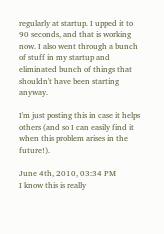regularly at startup. I upped it to 90 seconds, and that is working now. I also went through a bunch of stuff in my startup and eliminated bunch of things that shouldn't have been starting anyway.

I'm just posting this in case it helps others (and so I can easily find it when this problem arises in the future!).

June 4th, 2010, 03:34 PM
I know this is really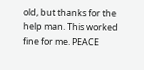old, but thanks for the help man. This worked fine for me. PEACE